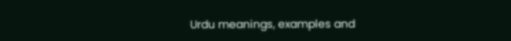Urdu meanings, examples and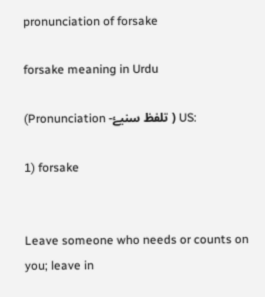pronunciation of forsake

forsake meaning in Urdu

(Pronunciation -تلفظ سنیۓ ) US:

1) forsake


Leave someone who needs or counts on you; leave in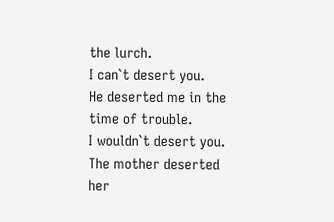the lurch.
I can`t desert you.
He deserted me in the time of trouble.
I wouldn`t desert you.
The mother deserted her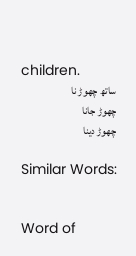children.
ساتھ چھوڑ نا
چھوڑ جانا
چھوڑ دینا

Similar Words:


Word of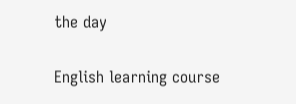the day

English learning course